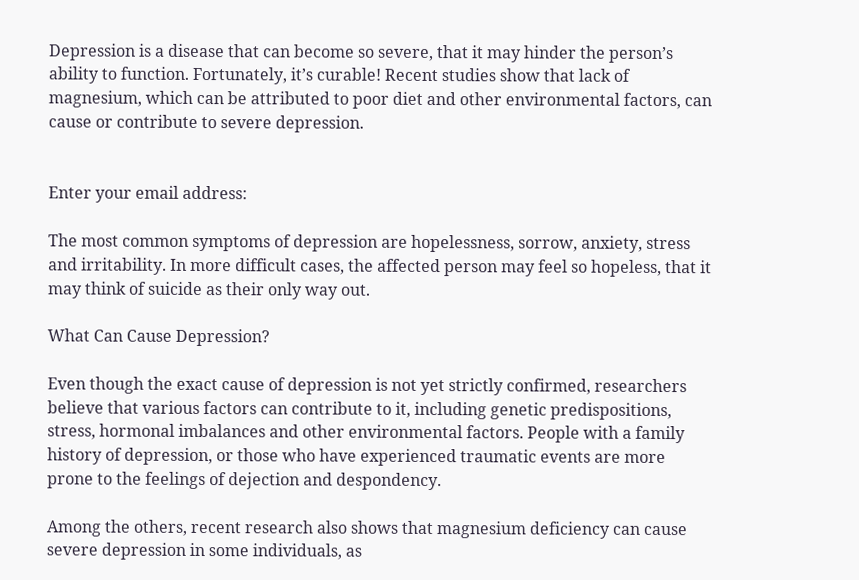Depression is a disease that can become so severe, that it may hinder the person’s ability to function. Fortunately, it’s curable! Recent studies show that lack of magnesium, which can be attributed to poor diet and other environmental factors, can cause or contribute to severe depression.


Enter your email address:

The most common symptoms of depression are hopelessness, sorrow, anxiety, stress and irritability. In more difficult cases, the affected person may feel so hopeless, that it may think of suicide as their only way out.

What Can Cause Depression?

Even though the exact cause of depression is not yet strictly confirmed, researchers believe that various factors can contribute to it, including genetic predispositions, stress, hormonal imbalances and other environmental factors. People with a family history of depression, or those who have experienced traumatic events are more prone to the feelings of dejection and despondency.

Among the others, recent research also shows that magnesium deficiency can cause severe depression in some individuals, as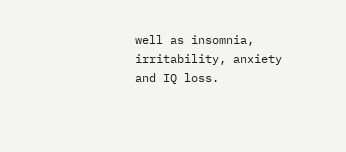well as insomnia, irritability, anxiety and IQ loss.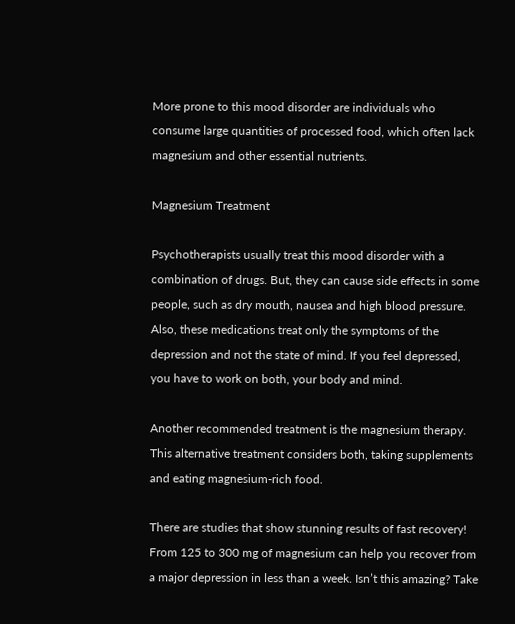More prone to this mood disorder are individuals who consume large quantities of processed food, which often lack magnesium and other essential nutrients.

Magnesium Treatment

Psychotherapists usually treat this mood disorder with a combination of drugs. But, they can cause side effects in some people, such as dry mouth, nausea and high blood pressure. Also, these medications treat only the symptoms of the depression and not the state of mind. If you feel depressed, you have to work on both, your body and mind.

Another recommended treatment is the magnesium therapy. This alternative treatment considers both, taking supplements and eating magnesium-rich food.

There are studies that show stunning results of fast recovery! From 125 to 300 mg of magnesium can help you recover from a major depression in less than a week. Isn’t this amazing? Take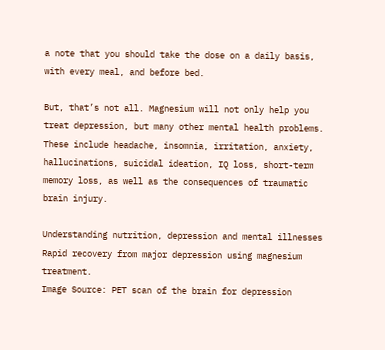a note that you should take the dose on a daily basis, with every meal, and before bed.

But, that’s not all. Magnesium will not only help you treat depression, but many other mental health problems. These include headache, insomnia, irritation, anxiety, hallucinations, suicidal ideation, IQ loss, short-term memory loss, as well as the consequences of traumatic brain injury.

Understanding nutrition, depression and mental illnesses
Rapid recovery from major depression using magnesium treatment.
Image Source: PET scan of the brain for depression